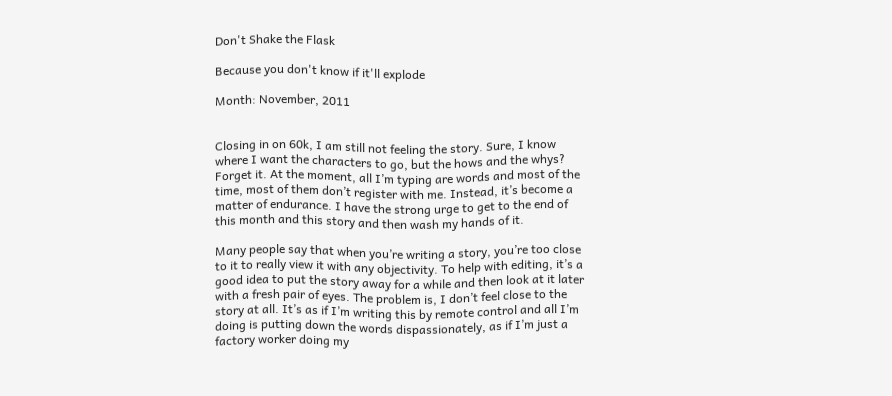Don't Shake the Flask

Because you don't know if it'll explode

Month: November, 2011


Closing in on 60k, I am still not feeling the story. Sure, I know where I want the characters to go, but the hows and the whys? Forget it. At the moment, all I’m typing are words and most of the time, most of them don’t register with me. Instead, it’s become a matter of endurance. I have the strong urge to get to the end of this month and this story and then wash my hands of it.

Many people say that when you’re writing a story, you’re too close to it to really view it with any objectivity. To help with editing, it’s a good idea to put the story away for a while and then look at it later with a fresh pair of eyes. The problem is, I don’t feel close to the story at all. It’s as if I’m writing this by remote control and all I’m doing is putting down the words dispassionately, as if I’m just a factory worker doing my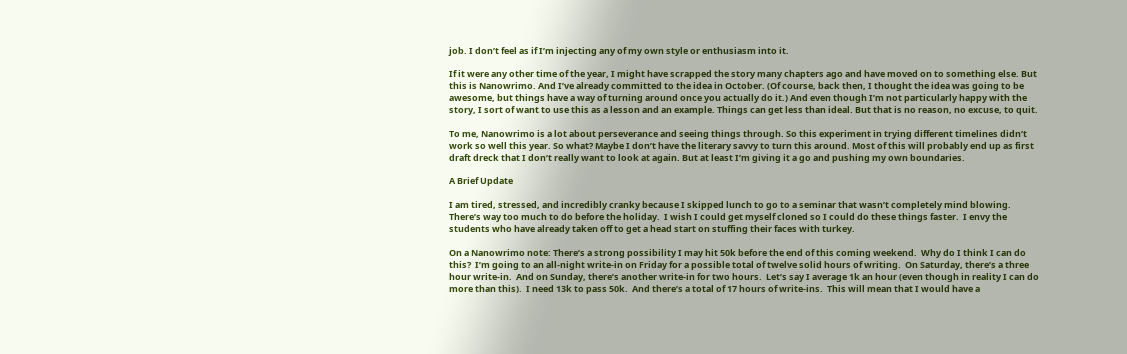job. I don’t feel as if I’m injecting any of my own style or enthusiasm into it.

If it were any other time of the year, I might have scrapped the story many chapters ago and have moved on to something else. But this is Nanowrimo. And I’ve already committed to the idea in October. (Of course, back then, I thought the idea was going to be awesome, but things have a way of turning around once you actually do it.) And even though I’m not particularly happy with the story, I sort of want to use this as a lesson and an example. Things can get less than ideal. But that is no reason, no excuse, to quit.

To me, Nanowrimo is a lot about perseverance and seeing things through. So this experiment in trying different timelines didn’t work so well this year. So what? Maybe I don’t have the literary savvy to turn this around. Most of this will probably end up as first draft dreck that I don’t really want to look at again. But at least I’m giving it a go and pushing my own boundaries.

A Brief Update

I am tired, stressed, and incredibly cranky because I skipped lunch to go to a seminar that wasn’t completely mind blowing.  There’s way too much to do before the holiday.  I wish I could get myself cloned so I could do these things faster.  I envy the students who have already taken off to get a head start on stuffing their faces with turkey.

On a Nanowrimo note: There’s a strong possibility I may hit 50k before the end of this coming weekend.  Why do I think I can do this?  I’m going to an all-night write-in on Friday for a possible total of twelve solid hours of writing.  On Saturday, there’s a three hour write-in.  And on Sunday, there’s another write-in for two hours.  Let’s say I average 1k an hour (even though in reality I can do more than this).  I need 13k to pass 50k.  And there’s a total of 17 hours of write-ins.  This will mean that I would have a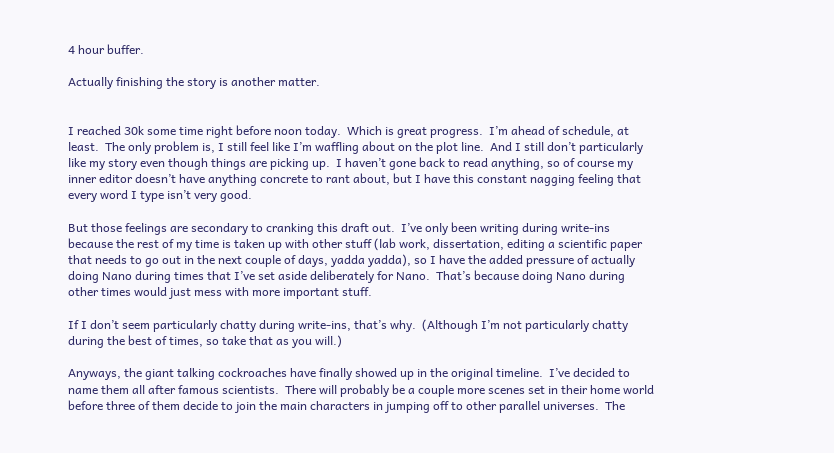4 hour buffer.

Actually finishing the story is another matter.


I reached 30k some time right before noon today.  Which is great progress.  I’m ahead of schedule, at least.  The only problem is, I still feel like I’m waffling about on the plot line.  And I still don’t particularly like my story even though things are picking up.  I haven’t gone back to read anything, so of course my inner editor doesn’t have anything concrete to rant about, but I have this constant nagging feeling that every word I type isn’t very good.

But those feelings are secondary to cranking this draft out.  I’ve only been writing during write-ins because the rest of my time is taken up with other stuff (lab work, dissertation, editing a scientific paper that needs to go out in the next couple of days, yadda yadda), so I have the added pressure of actually doing Nano during times that I’ve set aside deliberately for Nano.  That’s because doing Nano during other times would just mess with more important stuff.

If I don’t seem particularly chatty during write-ins, that’s why.  (Although I’m not particularly chatty during the best of times, so take that as you will.)

Anyways, the giant talking cockroaches have finally showed up in the original timeline.  I’ve decided to name them all after famous scientists.  There will probably be a couple more scenes set in their home world before three of them decide to join the main characters in jumping off to other parallel universes.  The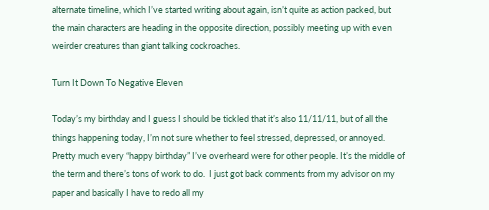alternate timeline, which I’ve started writing about again, isn’t quite as action packed, but the main characters are heading in the opposite direction, possibly meeting up with even weirder creatures than giant talking cockroaches.

Turn It Down To Negative Eleven

Today’s my birthday and I guess I should be tickled that it’s also 11/11/11, but of all the things happening today, I’m not sure whether to feel stressed, depressed, or annoyed. Pretty much every “happy birthday” I’ve overheard were for other people. It’s the middle of the term and there’s tons of work to do.  I just got back comments from my advisor on my paper and basically I have to redo all my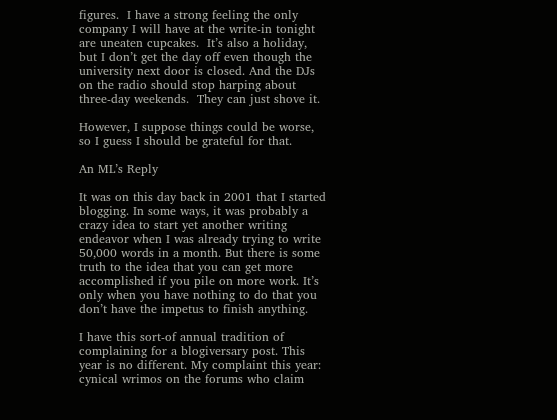figures.  I have a strong feeling the only company I will have at the write-in tonight are uneaten cupcakes.  It’s also a holiday, but I don’t get the day off even though the university next door is closed. And the DJs on the radio should stop harping about three-day weekends.  They can just shove it.

However, I suppose things could be worse, so I guess I should be grateful for that.

An ML’s Reply

It was on this day back in 2001 that I started blogging. In some ways, it was probably a crazy idea to start yet another writing endeavor when I was already trying to write 50,000 words in a month. But there is some truth to the idea that you can get more accomplished if you pile on more work. It’s only when you have nothing to do that you don’t have the impetus to finish anything.

I have this sort-of annual tradition of complaining for a blogiversary post. This year is no different. My complaint this year: cynical wrimos on the forums who claim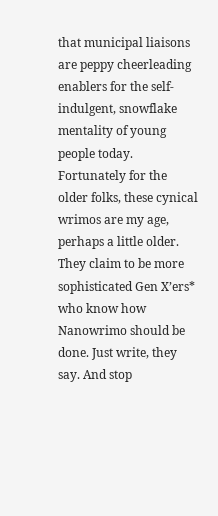that municipal liaisons are peppy cheerleading enablers for the self-indulgent, snowflake mentality of young people today. Fortunately for the older folks, these cynical wrimos are my age, perhaps a little older. They claim to be more sophisticated Gen X’ers* who know how Nanowrimo should be done. Just write, they say. And stop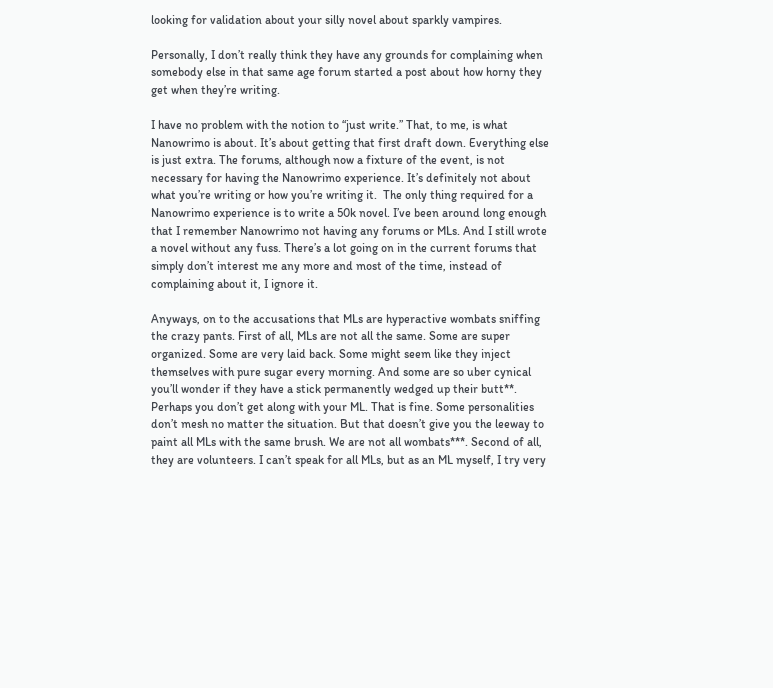looking for validation about your silly novel about sparkly vampires.

Personally, I don’t really think they have any grounds for complaining when somebody else in that same age forum started a post about how horny they get when they’re writing.

I have no problem with the notion to “just write.” That, to me, is what Nanowrimo is about. It’s about getting that first draft down. Everything else is just extra. The forums, although now a fixture of the event, is not necessary for having the Nanowrimo experience. It’s definitely not about what you’re writing or how you’re writing it.  The only thing required for a Nanowrimo experience is to write a 50k novel. I’ve been around long enough that I remember Nanowrimo not having any forums or MLs. And I still wrote a novel without any fuss. There’s a lot going on in the current forums that simply don’t interest me any more and most of the time, instead of complaining about it, I ignore it.

Anyways, on to the accusations that MLs are hyperactive wombats sniffing the crazy pants. First of all, MLs are not all the same. Some are super organized. Some are very laid back. Some might seem like they inject themselves with pure sugar every morning. And some are so uber cynical you’ll wonder if they have a stick permanently wedged up their butt**. Perhaps you don’t get along with your ML. That is fine. Some personalities don’t mesh no matter the situation. But that doesn’t give you the leeway to paint all MLs with the same brush. We are not all wombats***. Second of all, they are volunteers. I can’t speak for all MLs, but as an ML myself, I try very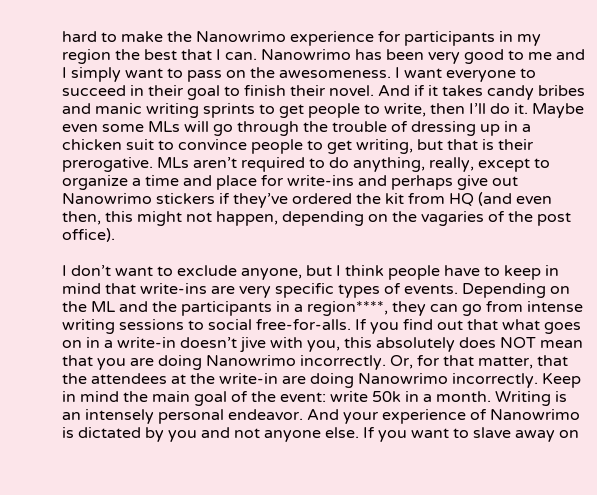hard to make the Nanowrimo experience for participants in my region the best that I can. Nanowrimo has been very good to me and I simply want to pass on the awesomeness. I want everyone to succeed in their goal to finish their novel. And if it takes candy bribes and manic writing sprints to get people to write, then I’ll do it. Maybe even some MLs will go through the trouble of dressing up in a chicken suit to convince people to get writing, but that is their prerogative. MLs aren’t required to do anything, really, except to organize a time and place for write-ins and perhaps give out Nanowrimo stickers if they’ve ordered the kit from HQ (and even then, this might not happen, depending on the vagaries of the post office).

I don’t want to exclude anyone, but I think people have to keep in mind that write-ins are very specific types of events. Depending on the ML and the participants in a region****, they can go from intense writing sessions to social free-for-alls. If you find out that what goes on in a write-in doesn’t jive with you, this absolutely does NOT mean that you are doing Nanowrimo incorrectly. Or, for that matter, that the attendees at the write-in are doing Nanowrimo incorrectly. Keep in mind the main goal of the event: write 50k in a month. Writing is an intensely personal endeavor. And your experience of Nanowrimo is dictated by you and not anyone else. If you want to slave away on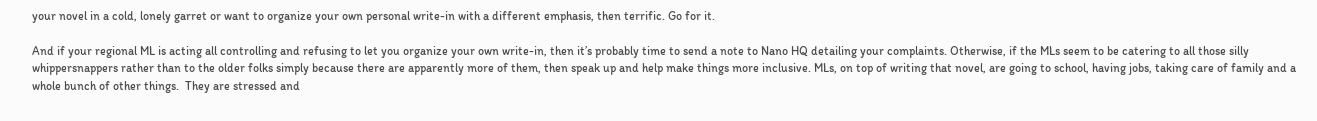your novel in a cold, lonely garret or want to organize your own personal write-in with a different emphasis, then terrific. Go for it.

And if your regional ML is acting all controlling and refusing to let you organize your own write-in, then it’s probably time to send a note to Nano HQ detailing your complaints. Otherwise, if the MLs seem to be catering to all those silly whippersnappers rather than to the older folks simply because there are apparently more of them, then speak up and help make things more inclusive. MLs, on top of writing that novel, are going to school, having jobs, taking care of family and a whole bunch of other things.  They are stressed and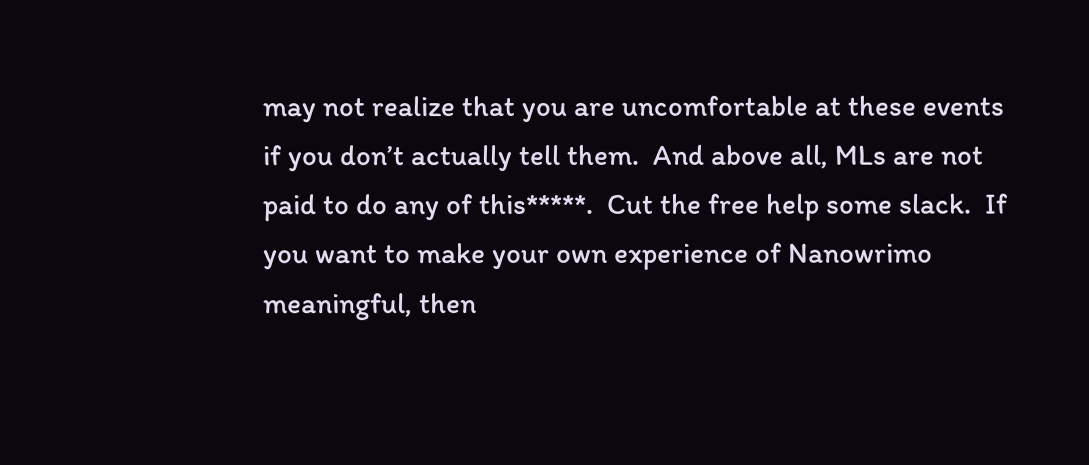may not realize that you are uncomfortable at these events if you don’t actually tell them.  And above all, MLs are not paid to do any of this*****.  Cut the free help some slack.  If you want to make your own experience of Nanowrimo meaningful, then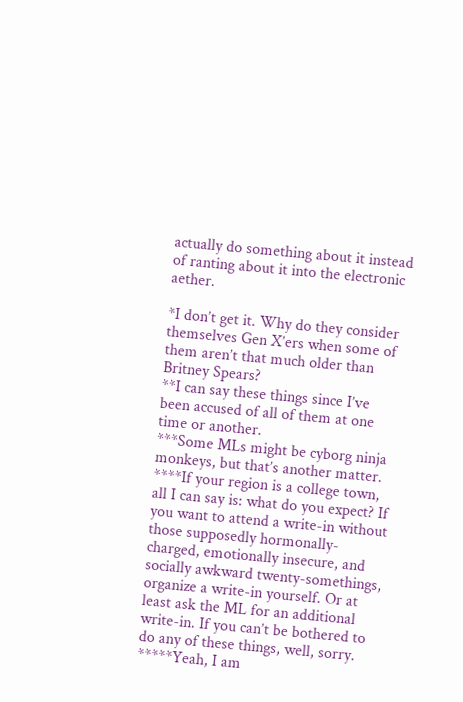actually do something about it instead of ranting about it into the electronic aether.

*I don’t get it. Why do they consider themselves Gen X’ers when some of them aren’t that much older than Britney Spears?
**I can say these things since I’ve been accused of all of them at one time or another.
***Some MLs might be cyborg ninja monkeys, but that’s another matter.
****If your region is a college town, all I can say is: what do you expect? If you want to attend a write-in without those supposedly hormonally-charged, emotionally insecure, and socially awkward twenty-somethings, organize a write-in yourself. Or at least ask the ML for an additional write-in. If you can’t be bothered to do any of these things, well, sorry.
*****Yeah, I am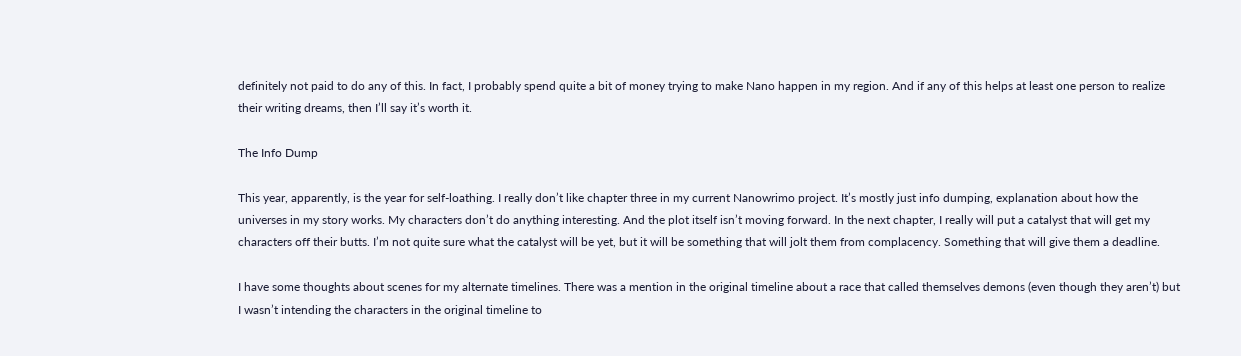definitely not paid to do any of this. In fact, I probably spend quite a bit of money trying to make Nano happen in my region. And if any of this helps at least one person to realize their writing dreams, then I’ll say it’s worth it.

The Info Dump

This year, apparently, is the year for self-loathing. I really don’t like chapter three in my current Nanowrimo project. It’s mostly just info dumping, explanation about how the universes in my story works. My characters don’t do anything interesting. And the plot itself isn’t moving forward. In the next chapter, I really will put a catalyst that will get my characters off their butts. I’m not quite sure what the catalyst will be yet, but it will be something that will jolt them from complacency. Something that will give them a deadline.

I have some thoughts about scenes for my alternate timelines. There was a mention in the original timeline about a race that called themselves demons (even though they aren’t) but I wasn’t intending the characters in the original timeline to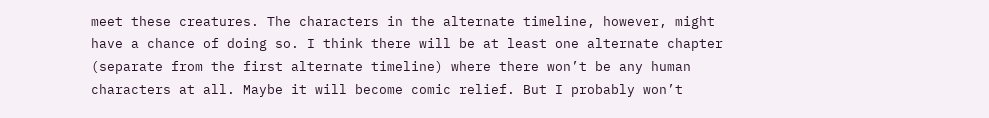meet these creatures. The characters in the alternate timeline, however, might have a chance of doing so. I think there will be at least one alternate chapter (separate from the first alternate timeline) where there won’t be any human characters at all. Maybe it will become comic relief. But I probably won’t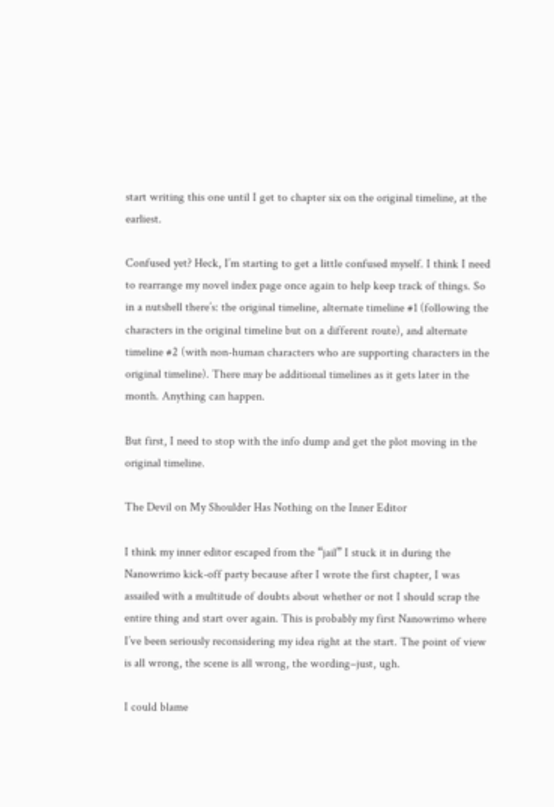start writing this one until I get to chapter six on the original timeline, at the earliest.

Confused yet? Heck, I’m starting to get a little confused myself. I think I need to rearrange my novel index page once again to help keep track of things. So in a nutshell there’s: the original timeline, alternate timeline #1 (following the characters in the original timeline but on a different route), and alternate timeline #2 (with non-human characters who are supporting characters in the original timeline). There may be additional timelines as it gets later in the month. Anything can happen.

But first, I need to stop with the info dump and get the plot moving in the original timeline.

The Devil on My Shoulder Has Nothing on the Inner Editor

I think my inner editor escaped from the “jail” I stuck it in during the Nanowrimo kick-off party because after I wrote the first chapter, I was assailed with a multitude of doubts about whether or not I should scrap the entire thing and start over again. This is probably my first Nanowrimo where I’ve been seriously reconsidering my idea right at the start. The point of view is all wrong, the scene is all wrong, the wording–just, ugh.

I could blame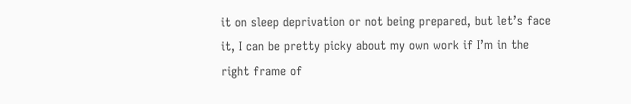it on sleep deprivation or not being prepared, but let’s face it, I can be pretty picky about my own work if I’m in the right frame of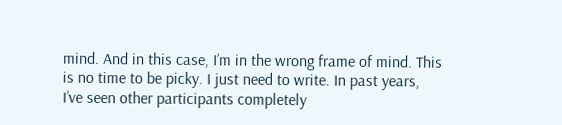mind. And in this case, I’m in the wrong frame of mind. This is no time to be picky. I just need to write. In past years, I’ve seen other participants completely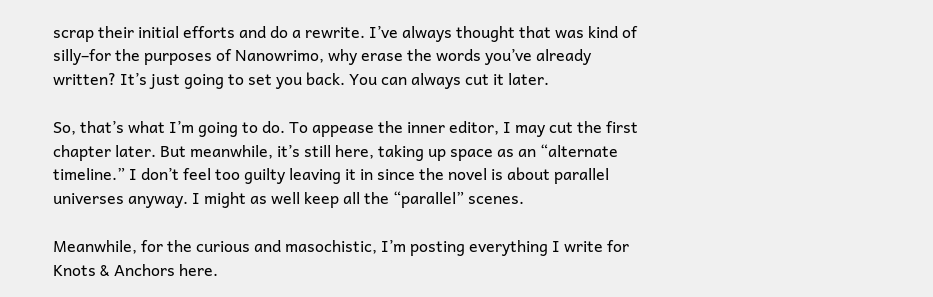scrap their initial efforts and do a rewrite. I’ve always thought that was kind of silly–for the purposes of Nanowrimo, why erase the words you’ve already written? It’s just going to set you back. You can always cut it later.

So, that’s what I’m going to do. To appease the inner editor, I may cut the first chapter later. But meanwhile, it’s still here, taking up space as an “alternate timeline.” I don’t feel too guilty leaving it in since the novel is about parallel universes anyway. I might as well keep all the “parallel” scenes.

Meanwhile, for the curious and masochistic, I’m posting everything I write for Knots & Anchors here.